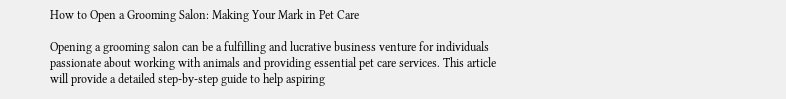How to Open a Grooming Salon: Making Your Mark in Pet Care

Opening a grooming salon can be a fulfilling and lucrative business venture for individuals passionate about working with animals and providing essential pet care services. This article will provide a detailed step-by-step guide to help aspiring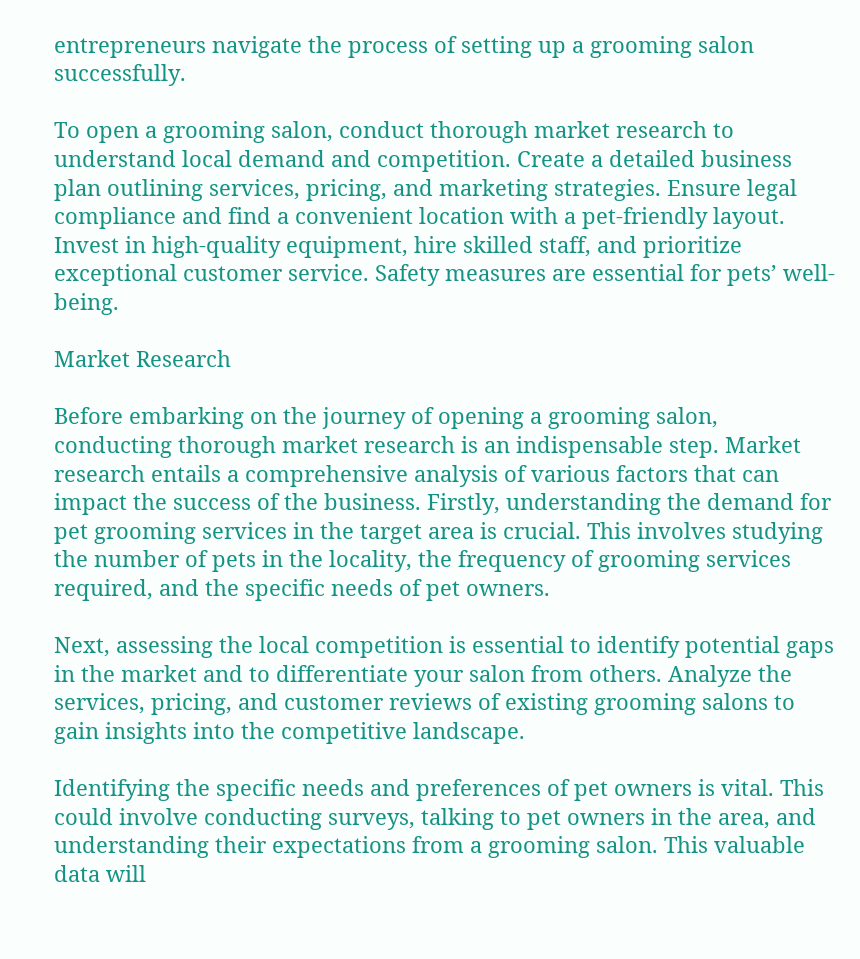entrepreneurs navigate the process of setting up a grooming salon successfully.

To open a grooming salon, conduct thorough market research to understand local demand and competition. Create a detailed business plan outlining services, pricing, and marketing strategies. Ensure legal compliance and find a convenient location with a pet-friendly layout. Invest in high-quality equipment, hire skilled staff, and prioritize exceptional customer service. Safety measures are essential for pets’ well-being.

Market Research

Before embarking on the journey of opening a grooming salon, conducting thorough market research is an indispensable step. Market research entails a comprehensive analysis of various factors that can impact the success of the business. Firstly, understanding the demand for pet grooming services in the target area is crucial. This involves studying the number of pets in the locality, the frequency of grooming services required, and the specific needs of pet owners.

Next, assessing the local competition is essential to identify potential gaps in the market and to differentiate your salon from others. Analyze the services, pricing, and customer reviews of existing grooming salons to gain insights into the competitive landscape.

Identifying the specific needs and preferences of pet owners is vital. This could involve conducting surveys, talking to pet owners in the area, and understanding their expectations from a grooming salon. This valuable data will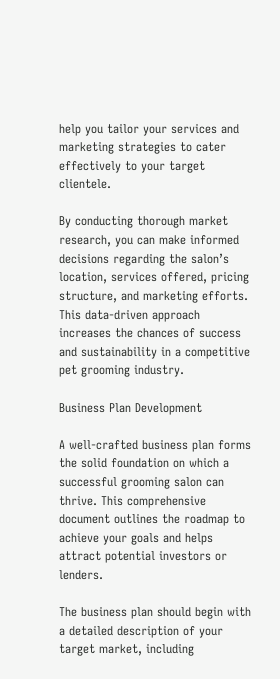help you tailor your services and marketing strategies to cater effectively to your target clientele.

By conducting thorough market research, you can make informed decisions regarding the salon’s location, services offered, pricing structure, and marketing efforts. This data-driven approach increases the chances of success and sustainability in a competitive pet grooming industry.

Business Plan Development

A well-crafted business plan forms the solid foundation on which a successful grooming salon can thrive. This comprehensive document outlines the roadmap to achieve your goals and helps attract potential investors or lenders.

The business plan should begin with a detailed description of your target market, including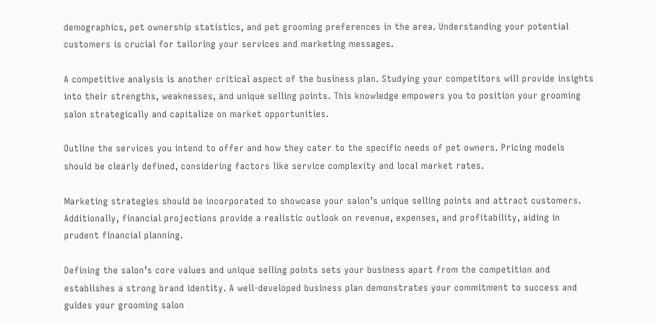demographics, pet ownership statistics, and pet grooming preferences in the area. Understanding your potential customers is crucial for tailoring your services and marketing messages.

A competitive analysis is another critical aspect of the business plan. Studying your competitors will provide insights into their strengths, weaknesses, and unique selling points. This knowledge empowers you to position your grooming salon strategically and capitalize on market opportunities.

Outline the services you intend to offer and how they cater to the specific needs of pet owners. Pricing models should be clearly defined, considering factors like service complexity and local market rates.

Marketing strategies should be incorporated to showcase your salon’s unique selling points and attract customers. Additionally, financial projections provide a realistic outlook on revenue, expenses, and profitability, aiding in prudent financial planning.

Defining the salon’s core values and unique selling points sets your business apart from the competition and establishes a strong brand identity. A well-developed business plan demonstrates your commitment to success and guides your grooming salon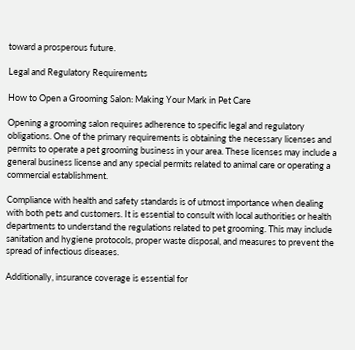toward a prosperous future.

Legal and Regulatory Requirements

How to Open a Grooming Salon: Making Your Mark in Pet Care

Opening a grooming salon requires adherence to specific legal and regulatory obligations. One of the primary requirements is obtaining the necessary licenses and permits to operate a pet grooming business in your area. These licenses may include a general business license and any special permits related to animal care or operating a commercial establishment.

Compliance with health and safety standards is of utmost importance when dealing with both pets and customers. It is essential to consult with local authorities or health departments to understand the regulations related to pet grooming. This may include sanitation and hygiene protocols, proper waste disposal, and measures to prevent the spread of infectious diseases.

Additionally, insurance coverage is essential for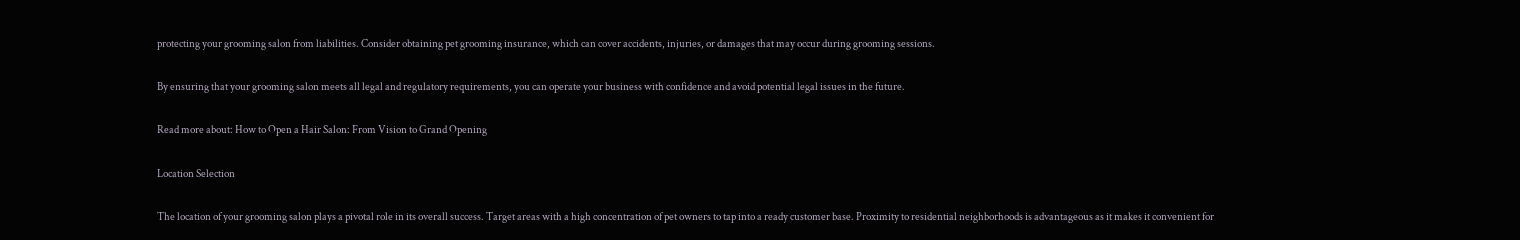protecting your grooming salon from liabilities. Consider obtaining pet grooming insurance, which can cover accidents, injuries, or damages that may occur during grooming sessions.

By ensuring that your grooming salon meets all legal and regulatory requirements, you can operate your business with confidence and avoid potential legal issues in the future.

Read more about: How to Open a Hair Salon: From Vision to Grand Opening

Location Selection

The location of your grooming salon plays a pivotal role in its overall success. Target areas with a high concentration of pet owners to tap into a ready customer base. Proximity to residential neighborhoods is advantageous as it makes it convenient for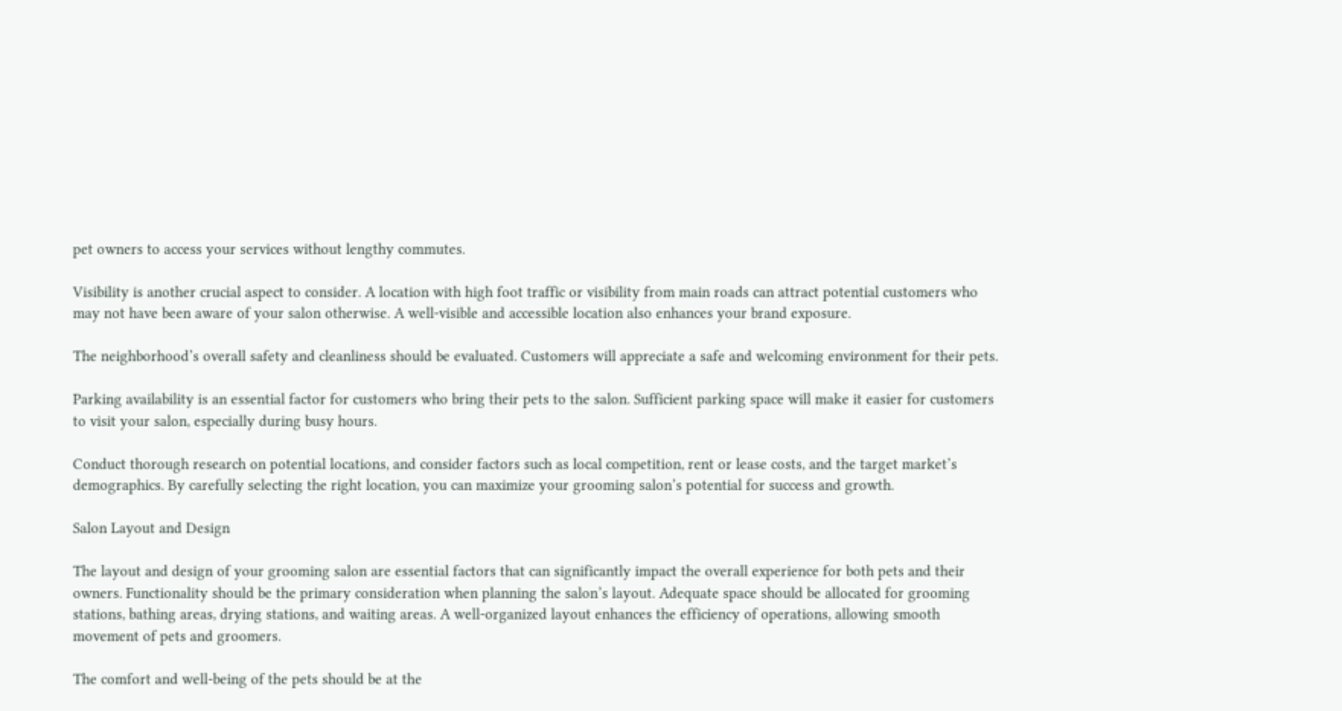pet owners to access your services without lengthy commutes.

Visibility is another crucial aspect to consider. A location with high foot traffic or visibility from main roads can attract potential customers who may not have been aware of your salon otherwise. A well-visible and accessible location also enhances your brand exposure.

The neighborhood’s overall safety and cleanliness should be evaluated. Customers will appreciate a safe and welcoming environment for their pets.

Parking availability is an essential factor for customers who bring their pets to the salon. Sufficient parking space will make it easier for customers to visit your salon, especially during busy hours.

Conduct thorough research on potential locations, and consider factors such as local competition, rent or lease costs, and the target market’s demographics. By carefully selecting the right location, you can maximize your grooming salon’s potential for success and growth.

Salon Layout and Design

The layout and design of your grooming salon are essential factors that can significantly impact the overall experience for both pets and their owners. Functionality should be the primary consideration when planning the salon’s layout. Adequate space should be allocated for grooming stations, bathing areas, drying stations, and waiting areas. A well-organized layout enhances the efficiency of operations, allowing smooth movement of pets and groomers.

The comfort and well-being of the pets should be at the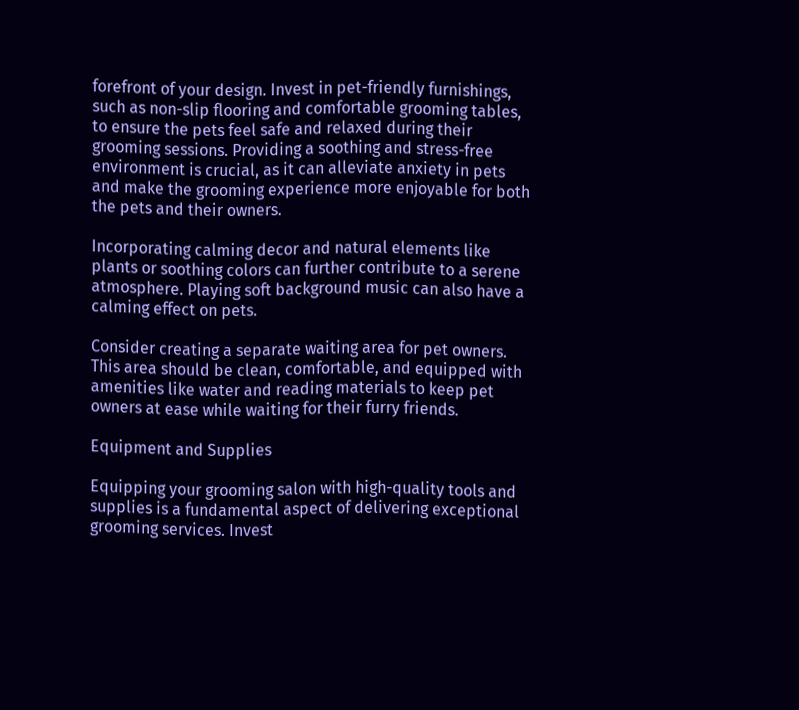forefront of your design. Invest in pet-friendly furnishings, such as non-slip flooring and comfortable grooming tables, to ensure the pets feel safe and relaxed during their grooming sessions. Providing a soothing and stress-free environment is crucial, as it can alleviate anxiety in pets and make the grooming experience more enjoyable for both the pets and their owners.

Incorporating calming decor and natural elements like plants or soothing colors can further contribute to a serene atmosphere. Playing soft background music can also have a calming effect on pets.

Consider creating a separate waiting area for pet owners. This area should be clean, comfortable, and equipped with amenities like water and reading materials to keep pet owners at ease while waiting for their furry friends.

Equipment and Supplies

Equipping your grooming salon with high-quality tools and supplies is a fundamental aspect of delivering exceptional grooming services. Invest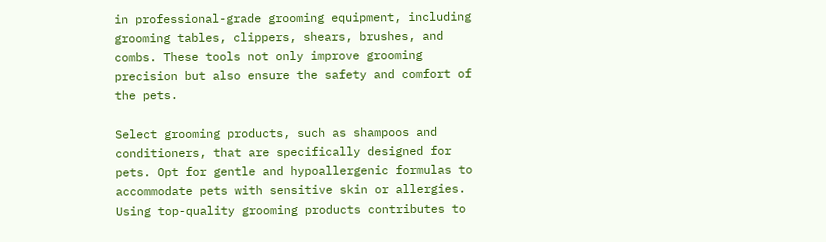in professional-grade grooming equipment, including grooming tables, clippers, shears, brushes, and combs. These tools not only improve grooming precision but also ensure the safety and comfort of the pets.

Select grooming products, such as shampoos and conditioners, that are specifically designed for pets. Opt for gentle and hypoallergenic formulas to accommodate pets with sensitive skin or allergies. Using top-quality grooming products contributes to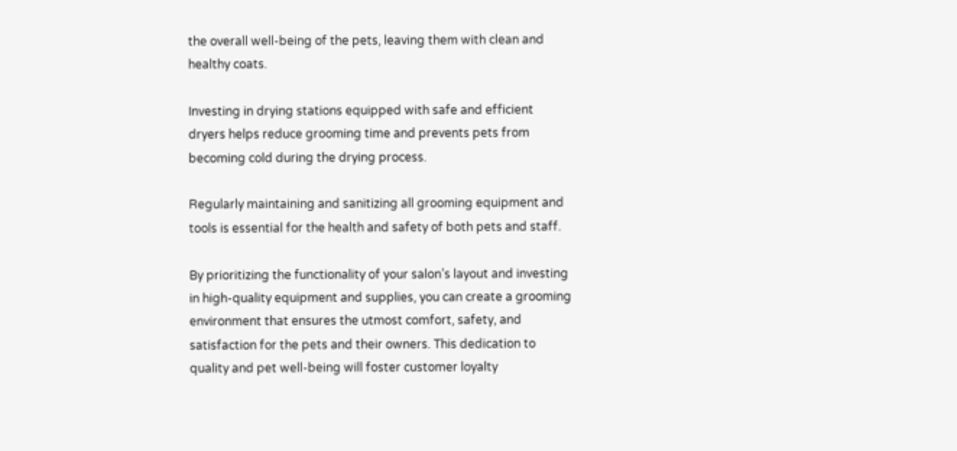the overall well-being of the pets, leaving them with clean and healthy coats.

Investing in drying stations equipped with safe and efficient dryers helps reduce grooming time and prevents pets from becoming cold during the drying process.

Regularly maintaining and sanitizing all grooming equipment and tools is essential for the health and safety of both pets and staff.

By prioritizing the functionality of your salon’s layout and investing in high-quality equipment and supplies, you can create a grooming environment that ensures the utmost comfort, safety, and satisfaction for the pets and their owners. This dedication to quality and pet well-being will foster customer loyalty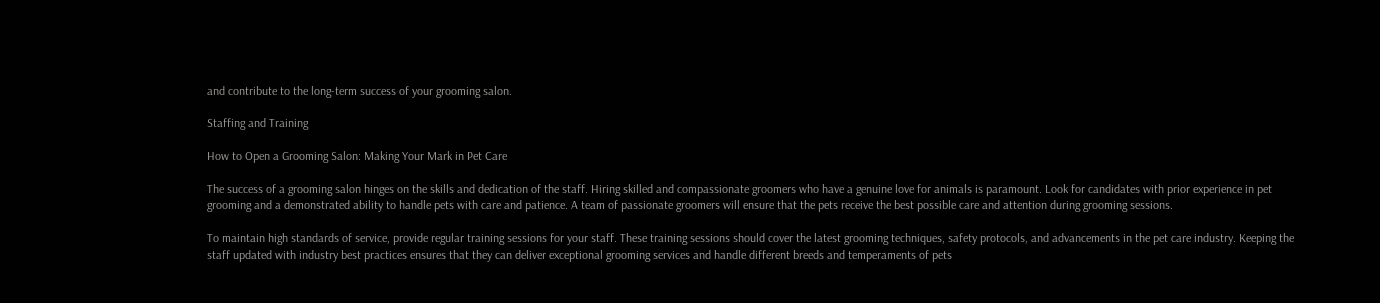and contribute to the long-term success of your grooming salon.

Staffing and Training

How to Open a Grooming Salon: Making Your Mark in Pet Care

The success of a grooming salon hinges on the skills and dedication of the staff. Hiring skilled and compassionate groomers who have a genuine love for animals is paramount. Look for candidates with prior experience in pet grooming and a demonstrated ability to handle pets with care and patience. A team of passionate groomers will ensure that the pets receive the best possible care and attention during grooming sessions.

To maintain high standards of service, provide regular training sessions for your staff. These training sessions should cover the latest grooming techniques, safety protocols, and advancements in the pet care industry. Keeping the staff updated with industry best practices ensures that they can deliver exceptional grooming services and handle different breeds and temperaments of pets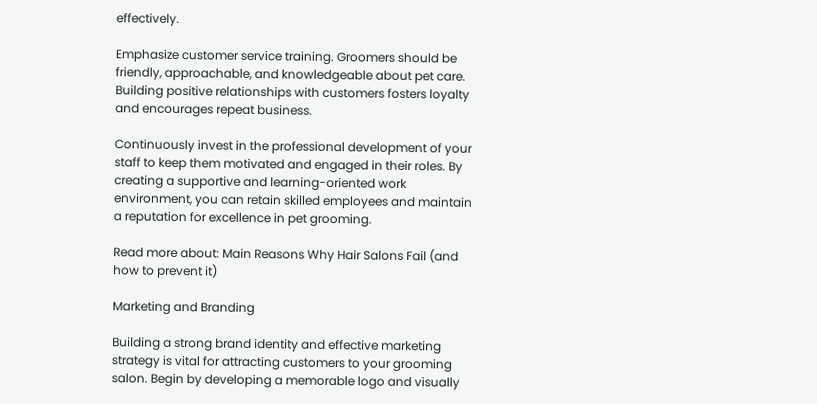effectively.

Emphasize customer service training. Groomers should be friendly, approachable, and knowledgeable about pet care. Building positive relationships with customers fosters loyalty and encourages repeat business.

Continuously invest in the professional development of your staff to keep them motivated and engaged in their roles. By creating a supportive and learning-oriented work environment, you can retain skilled employees and maintain a reputation for excellence in pet grooming.

Read more about: Main Reasons Why Hair Salons Fail (and how to prevent it)

Marketing and Branding

Building a strong brand identity and effective marketing strategy is vital for attracting customers to your grooming salon. Begin by developing a memorable logo and visually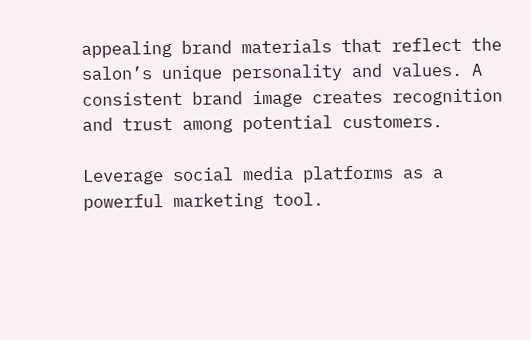appealing brand materials that reflect the salon’s unique personality and values. A consistent brand image creates recognition and trust among potential customers.

Leverage social media platforms as a powerful marketing tool.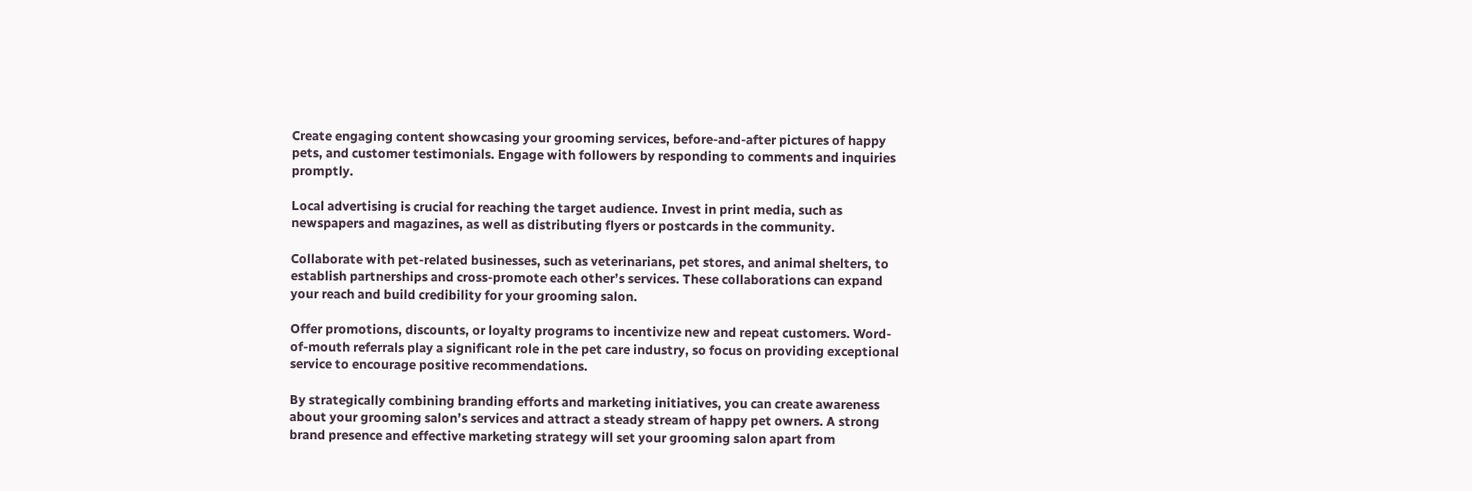Create engaging content showcasing your grooming services, before-and-after pictures of happy pets, and customer testimonials. Engage with followers by responding to comments and inquiries promptly.

Local advertising is crucial for reaching the target audience. Invest in print media, such as newspapers and magazines, as well as distributing flyers or postcards in the community.

Collaborate with pet-related businesses, such as veterinarians, pet stores, and animal shelters, to establish partnerships and cross-promote each other’s services. These collaborations can expand your reach and build credibility for your grooming salon.

Offer promotions, discounts, or loyalty programs to incentivize new and repeat customers. Word-of-mouth referrals play a significant role in the pet care industry, so focus on providing exceptional service to encourage positive recommendations.

By strategically combining branding efforts and marketing initiatives, you can create awareness about your grooming salon’s services and attract a steady stream of happy pet owners. A strong brand presence and effective marketing strategy will set your grooming salon apart from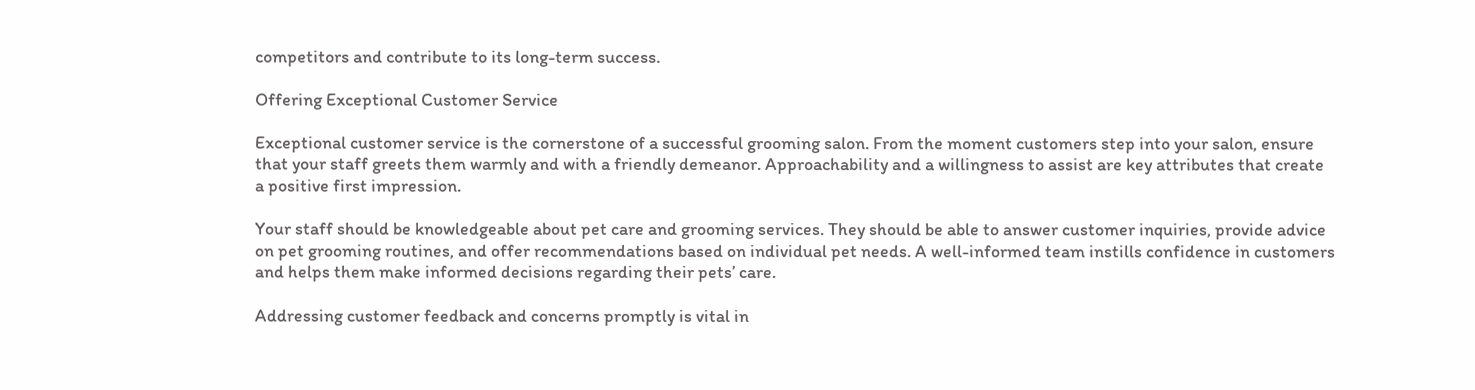competitors and contribute to its long-term success.

Offering Exceptional Customer Service

Exceptional customer service is the cornerstone of a successful grooming salon. From the moment customers step into your salon, ensure that your staff greets them warmly and with a friendly demeanor. Approachability and a willingness to assist are key attributes that create a positive first impression.

Your staff should be knowledgeable about pet care and grooming services. They should be able to answer customer inquiries, provide advice on pet grooming routines, and offer recommendations based on individual pet needs. A well-informed team instills confidence in customers and helps them make informed decisions regarding their pets’ care.

Addressing customer feedback and concerns promptly is vital in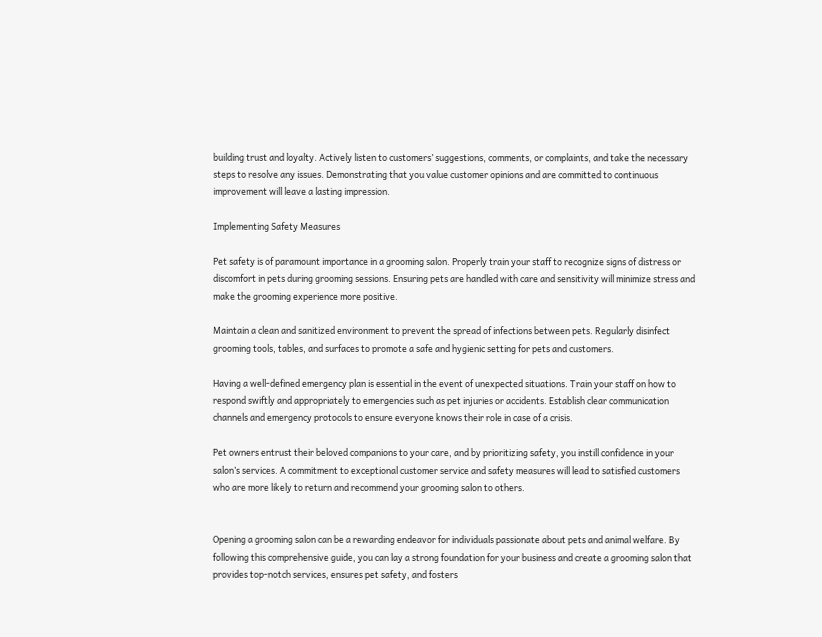building trust and loyalty. Actively listen to customers’ suggestions, comments, or complaints, and take the necessary steps to resolve any issues. Demonstrating that you value customer opinions and are committed to continuous improvement will leave a lasting impression.

Implementing Safety Measures

Pet safety is of paramount importance in a grooming salon. Properly train your staff to recognize signs of distress or discomfort in pets during grooming sessions. Ensuring pets are handled with care and sensitivity will minimize stress and make the grooming experience more positive.

Maintain a clean and sanitized environment to prevent the spread of infections between pets. Regularly disinfect grooming tools, tables, and surfaces to promote a safe and hygienic setting for pets and customers.

Having a well-defined emergency plan is essential in the event of unexpected situations. Train your staff on how to respond swiftly and appropriately to emergencies such as pet injuries or accidents. Establish clear communication channels and emergency protocols to ensure everyone knows their role in case of a crisis.

Pet owners entrust their beloved companions to your care, and by prioritizing safety, you instill confidence in your salon’s services. A commitment to exceptional customer service and safety measures will lead to satisfied customers who are more likely to return and recommend your grooming salon to others.


Opening a grooming salon can be a rewarding endeavor for individuals passionate about pets and animal welfare. By following this comprehensive guide, you can lay a strong foundation for your business and create a grooming salon that provides top-notch services, ensures pet safety, and fosters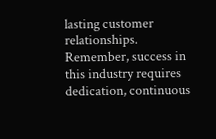lasting customer relationships. Remember, success in this industry requires dedication, continuous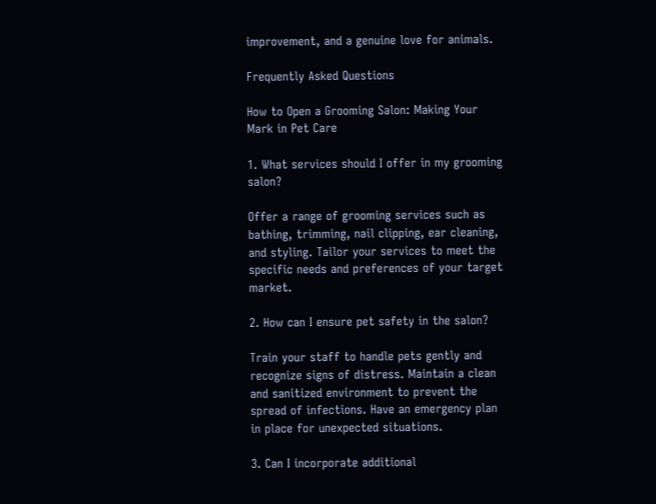improvement, and a genuine love for animals.

Frequently Asked Questions

How to Open a Grooming Salon: Making Your Mark in Pet Care

1. What services should I offer in my grooming salon?

Offer a range of grooming services such as bathing, trimming, nail clipping, ear cleaning, and styling. Tailor your services to meet the specific needs and preferences of your target market.

2. How can I ensure pet safety in the salon?

Train your staff to handle pets gently and recognize signs of distress. Maintain a clean and sanitized environment to prevent the spread of infections. Have an emergency plan in place for unexpected situations.

3. Can I incorporate additional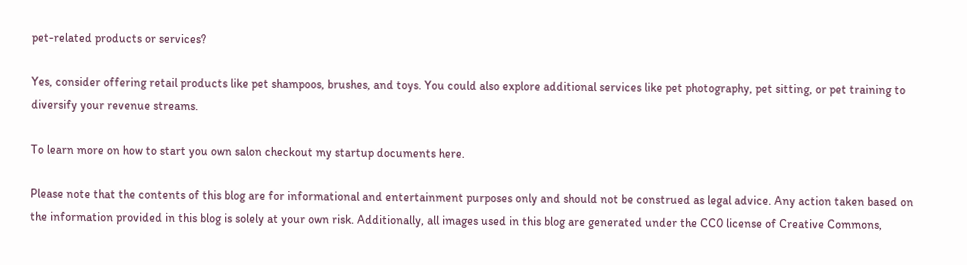pet-related products or services?

Yes, consider offering retail products like pet shampoos, brushes, and toys. You could also explore additional services like pet photography, pet sitting, or pet training to diversify your revenue streams.

To learn more on how to start you own salon checkout my startup documents here.

Please note that the contents of this blog are for informational and entertainment purposes only and should not be construed as legal advice. Any action taken based on the information provided in this blog is solely at your own risk. Additionally, all images used in this blog are generated under the CC0 license of Creative Commons,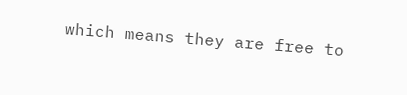which means they are free to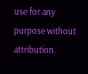use for any purpose without attribution.